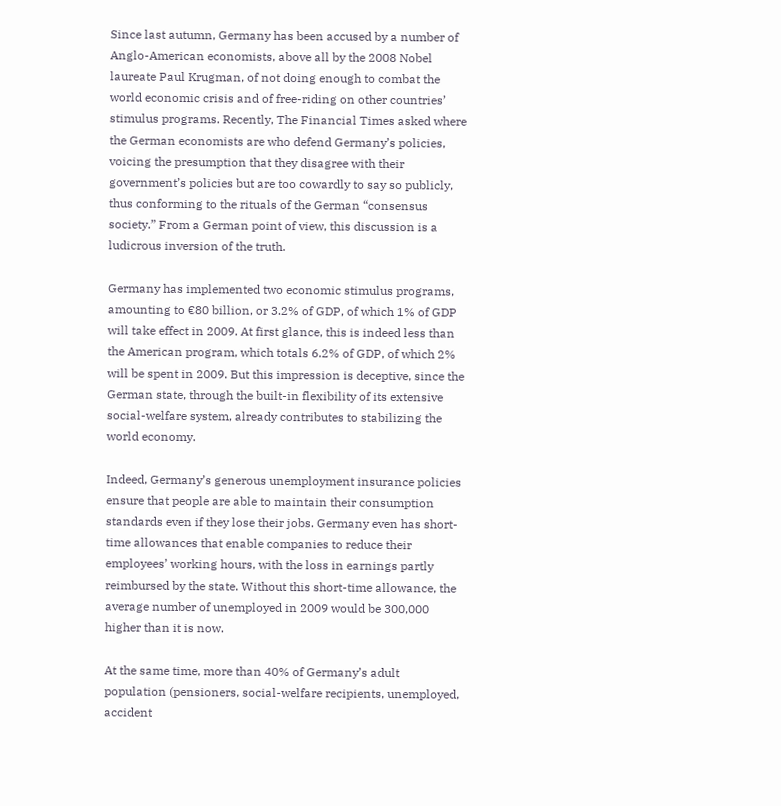Since last autumn, Germany has been accused by a number of Anglo-American economists, above all by the 2008 Nobel laureate Paul Krugman, of not doing enough to combat the world economic crisis and of free-riding on other countries’ stimulus programs. Recently, The Financial Times asked where the German economists are who defend Germany’s policies, voicing the presumption that they disagree with their government’s policies but are too cowardly to say so publicly, thus conforming to the rituals of the German “consensus society.” From a German point of view, this discussion is a ludicrous inversion of the truth.

Germany has implemented two economic stimulus programs, amounting to €80 billion, or 3.2% of GDP, of which 1% of GDP will take effect in 2009. At first glance, this is indeed less than the American program, which totals 6.2% of GDP, of which 2% will be spent in 2009. But this impression is deceptive, since the German state, through the built-in flexibility of its extensive social-welfare system, already contributes to stabilizing the world economy.

Indeed, Germany’s generous unemployment insurance policies ensure that people are able to maintain their consumption standards even if they lose their jobs. Germany even has short-time allowances that enable companies to reduce their employees’ working hours, with the loss in earnings partly reimbursed by the state. Without this short-time allowance, the average number of unemployed in 2009 would be 300,000 higher than it is now.

At the same time, more than 40% of Germany’s adult population (pensioners, social-welfare recipients, unemployed, accident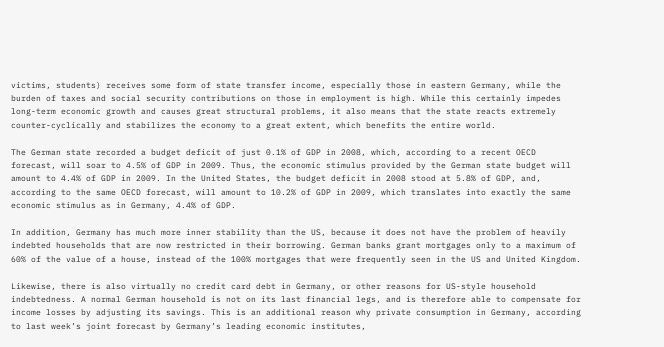victims, students) receives some form of state transfer income, especially those in eastern Germany, while the burden of taxes and social security contributions on those in employment is high. While this certainly impedes long-term economic growth and causes great structural problems, it also means that the state reacts extremely counter-cyclically and stabilizes the economy to a great extent, which benefits the entire world.

The German state recorded a budget deficit of just 0.1% of GDP in 2008, which, according to a recent OECD forecast, will soar to 4.5% of GDP in 2009. Thus, the economic stimulus provided by the German state budget will amount to 4.4% of GDP in 2009. In the United States, the budget deficit in 2008 stood at 5.8% of GDP, and, according to the same OECD forecast, will amount to 10.2% of GDP in 2009, which translates into exactly the same economic stimulus as in Germany, 4.4% of GDP.

In addition, Germany has much more inner stability than the US, because it does not have the problem of heavily indebted households that are now restricted in their borrowing. German banks grant mortgages only to a maximum of 60% of the value of a house, instead of the 100% mortgages that were frequently seen in the US and United Kingdom.

Likewise, there is also virtually no credit card debt in Germany, or other reasons for US-style household indebtedness. A normal German household is not on its last financial legs, and is therefore able to compensate for income losses by adjusting its savings. This is an additional reason why private consumption in Germany, according to last week’s joint forecast by Germany’s leading economic institutes,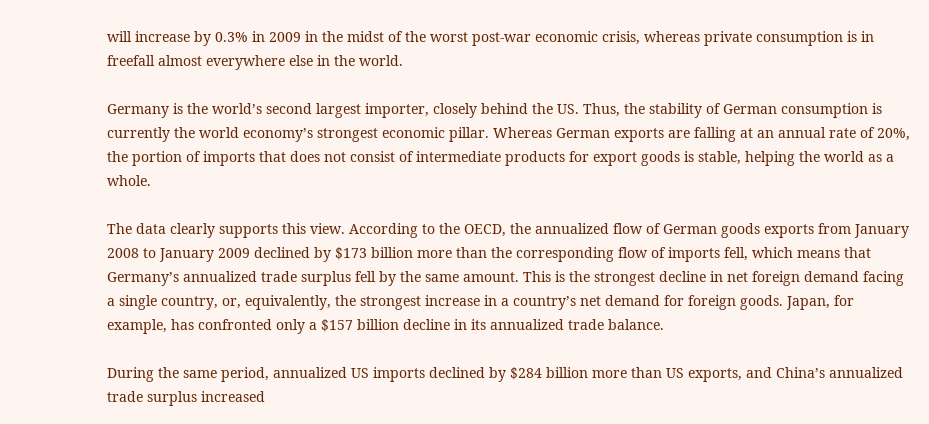will increase by 0.3% in 2009 in the midst of the worst post-war economic crisis, whereas private consumption is in freefall almost everywhere else in the world.

Germany is the world’s second largest importer, closely behind the US. Thus, the stability of German consumption is currently the world economy’s strongest economic pillar. Whereas German exports are falling at an annual rate of 20%, the portion of imports that does not consist of intermediate products for export goods is stable, helping the world as a whole.

The data clearly supports this view. According to the OECD, the annualized flow of German goods exports from January 2008 to January 2009 declined by $173 billion more than the corresponding flow of imports fell, which means that Germany’s annualized trade surplus fell by the same amount. This is the strongest decline in net foreign demand facing a single country, or, equivalently, the strongest increase in a country’s net demand for foreign goods. Japan, for example, has confronted only a $157 billion decline in its annualized trade balance.

During the same period, annualized US imports declined by $284 billion more than US exports, and China’s annualized trade surplus increased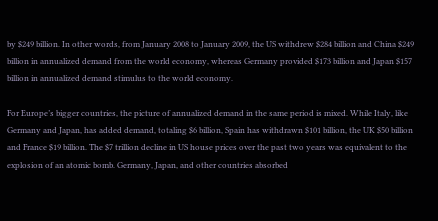by $249 billion. In other words, from January 2008 to January 2009, the US withdrew $284 billion and China $249 billion in annualized demand from the world economy, whereas Germany provided $173 billion and Japan $157 billion in annualized demand stimulus to the world economy.

For Europe’s bigger countries, the picture of annualized demand in the same period is mixed. While Italy, like Germany and Japan, has added demand, totaling $6 billion, Spain has withdrawn $101 billion, the UK $50 billion and France $19 billion. The $7 trillion decline in US house prices over the past two years was equivalent to the explosion of an atomic bomb. Germany, Japan, and other countries absorbed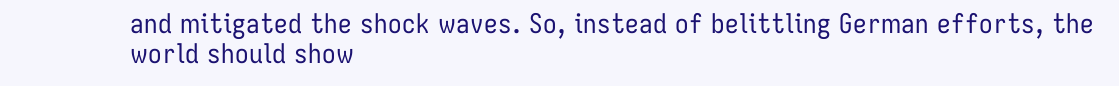and mitigated the shock waves. So, instead of belittling German efforts, the world should show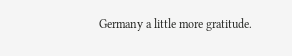Germany a little more gratitude.